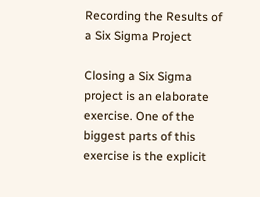Recording the Results of a Six Sigma Project

Closing a Six Sigma project is an elaborate exercise. One of the biggest parts of this exercise is the explicit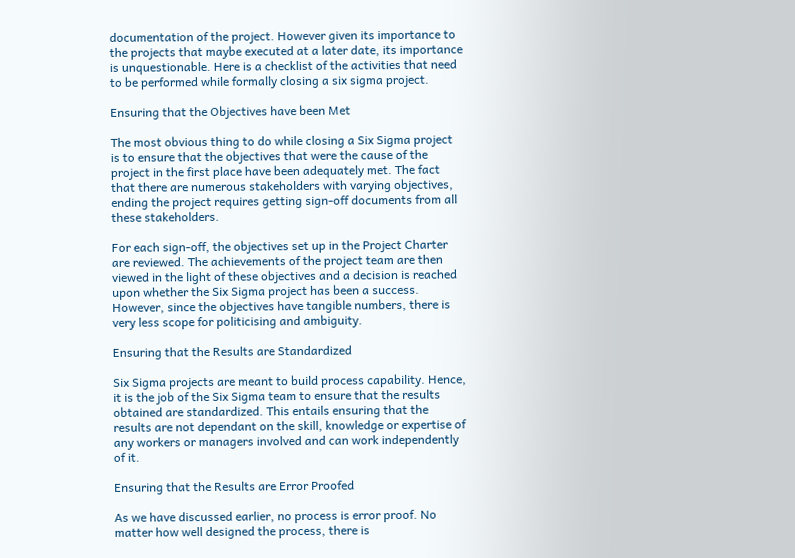documentation of the project. However given its importance to the projects that maybe executed at a later date, its importance is unquestionable. Here is a checklist of the activities that need to be performed while formally closing a six sigma project.

Ensuring that the Objectives have been Met

The most obvious thing to do while closing a Six Sigma project is to ensure that the objectives that were the cause of the project in the first place have been adequately met. The fact that there are numerous stakeholders with varying objectives, ending the project requires getting sign-off documents from all these stakeholders.

For each sign-off, the objectives set up in the Project Charter are reviewed. The achievements of the project team are then viewed in the light of these objectives and a decision is reached upon whether the Six Sigma project has been a success. However, since the objectives have tangible numbers, there is very less scope for politicising and ambiguity.

Ensuring that the Results are Standardized

Six Sigma projects are meant to build process capability. Hence, it is the job of the Six Sigma team to ensure that the results obtained are standardized. This entails ensuring that the results are not dependant on the skill, knowledge or expertise of any workers or managers involved and can work independently of it.

Ensuring that the Results are Error Proofed

As we have discussed earlier, no process is error proof. No matter how well designed the process, there is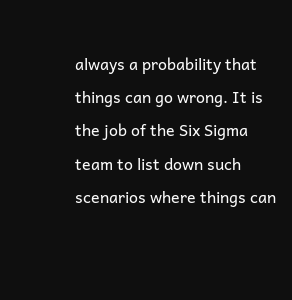always a probability that things can go wrong. It is the job of the Six Sigma team to list down such scenarios where things can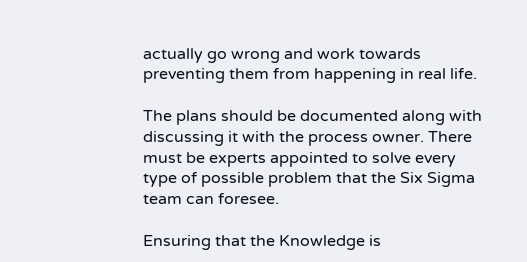actually go wrong and work towards preventing them from happening in real life.

The plans should be documented along with discussing it with the process owner. There must be experts appointed to solve every type of possible problem that the Six Sigma team can foresee.

Ensuring that the Knowledge is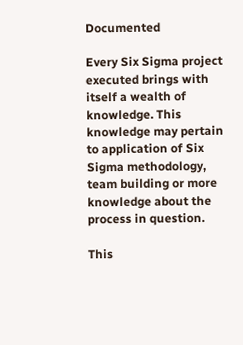Documented

Every Six Sigma project executed brings with itself a wealth of knowledge. This knowledge may pertain to application of Six Sigma methodology, team building or more knowledge about the process in question.

This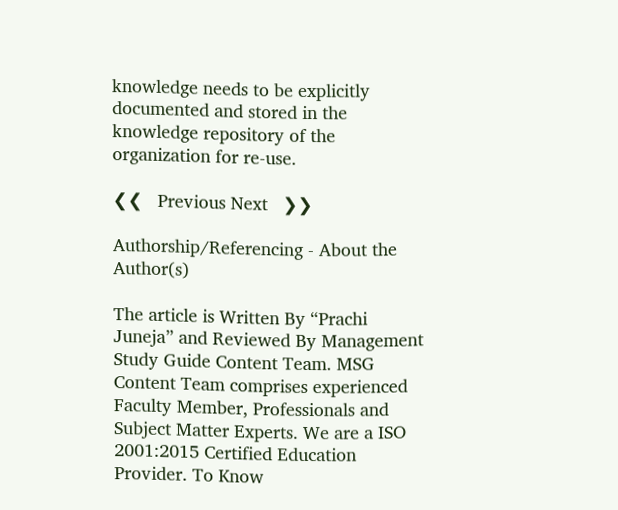knowledge needs to be explicitly documented and stored in the knowledge repository of the organization for re-use.

❮❮   Previous Next   ❯❯

Authorship/Referencing - About the Author(s)

The article is Written By “Prachi Juneja” and Reviewed By Management Study Guide Content Team. MSG Content Team comprises experienced Faculty Member, Professionals and Subject Matter Experts. We are a ISO 2001:2015 Certified Education Provider. To Know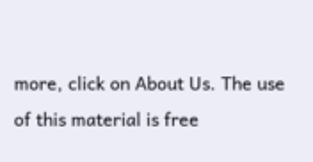more, click on About Us. The use of this material is free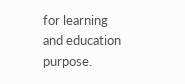for learning and education purpose.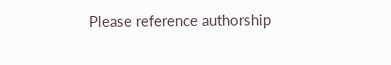Please reference authorship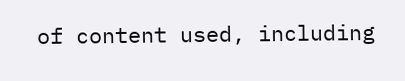of content used, including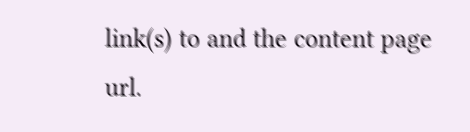link(s) to and the content page url.